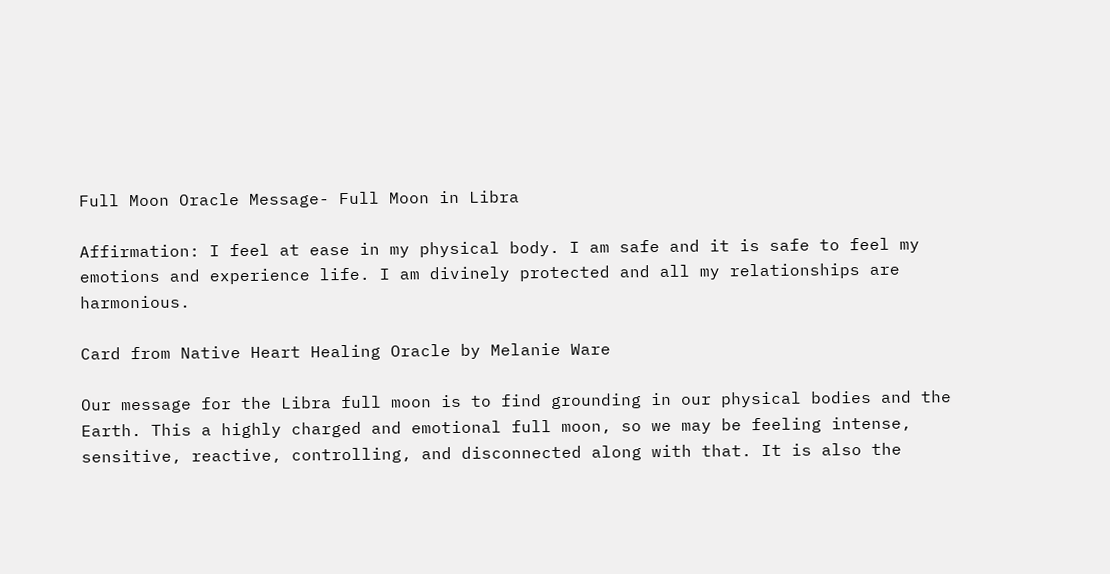Full Moon Oracle Message- Full Moon in Libra

Affirmation: I feel at ease in my physical body. I am safe and it is safe to feel my emotions and experience life. I am divinely protected and all my relationships are harmonious.

Card from Native Heart Healing Oracle by Melanie Ware

Our message for the Libra full moon is to find grounding in our physical bodies and the Earth. This a highly charged and emotional full moon, so we may be feeling intense, sensitive, reactive, controlling, and disconnected along with that. It is also the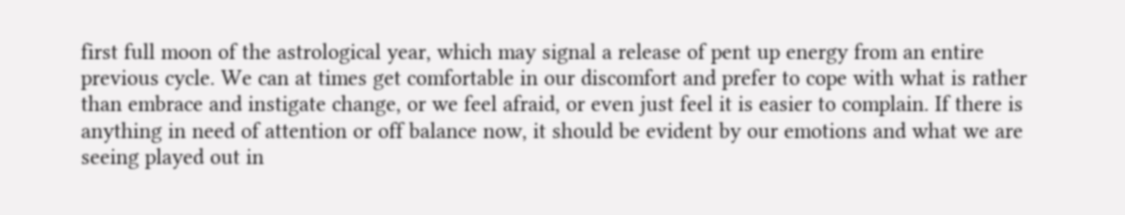first full moon of the astrological year, which may signal a release of pent up energy from an entire previous cycle. We can at times get comfortable in our discomfort and prefer to cope with what is rather than embrace and instigate change, or we feel afraid, or even just feel it is easier to complain. If there is anything in need of attention or off balance now, it should be evident by our emotions and what we are seeing played out in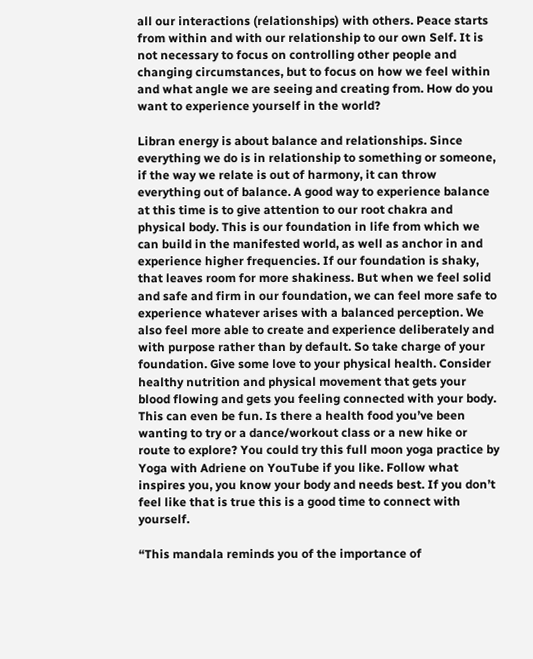all our interactions (relationships) with others. Peace starts from within and with our relationship to our own Self. It is not necessary to focus on controlling other people and changing circumstances, but to focus on how we feel within and what angle we are seeing and creating from. How do you want to experience yourself in the world?

Libran energy is about balance and relationships. Since everything we do is in relationship to something or someone, if the way we relate is out of harmony, it can throw everything out of balance. A good way to experience balance at this time is to give attention to our root chakra and physical body. This is our foundation in life from which we can build in the manifested world, as well as anchor in and experience higher frequencies. If our foundation is shaky, that leaves room for more shakiness. But when we feel solid and safe and firm in our foundation, we can feel more safe to experience whatever arises with a balanced perception. We also feel more able to create and experience deliberately and with purpose rather than by default. So take charge of your foundation. Give some love to your physical health. Consider healthy nutrition and physical movement that gets your blood flowing and gets you feeling connected with your body. This can even be fun. Is there a health food you’ve been wanting to try or a dance/workout class or a new hike or route to explore? You could try this full moon yoga practice by Yoga with Adriene on YouTube if you like. Follow what inspires you, you know your body and needs best. If you don’t feel like that is true this is a good time to connect with yourself.

“This mandala reminds you of the importance of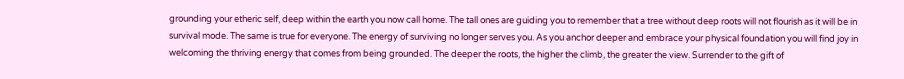grounding your etheric self, deep within the earth you now call home. The tall ones are guiding you to remember that a tree without deep roots will not flourish as it will be in survival mode. The same is true for everyone. The energy of surviving no longer serves you. As you anchor deeper and embrace your physical foundation you will find joy in welcoming the thriving energy that comes from being grounded. The deeper the roots, the higher the climb, the greater the view. Surrender to the gift of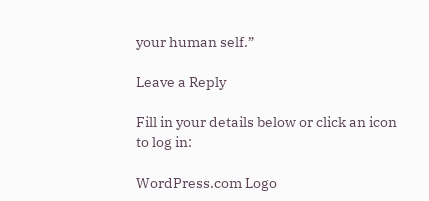your human self.”

Leave a Reply

Fill in your details below or click an icon to log in:

WordPress.com Logo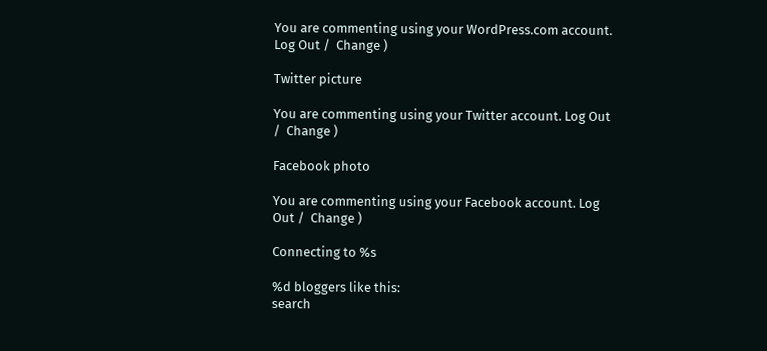You are commenting using your WordPress.com account. Log Out /  Change )

Twitter picture

You are commenting using your Twitter account. Log Out /  Change )

Facebook photo

You are commenting using your Facebook account. Log Out /  Change )

Connecting to %s

%d bloggers like this:
search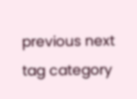previous next tag category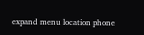expand menu location phone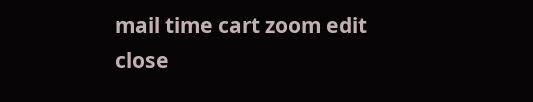mail time cart zoom edit close